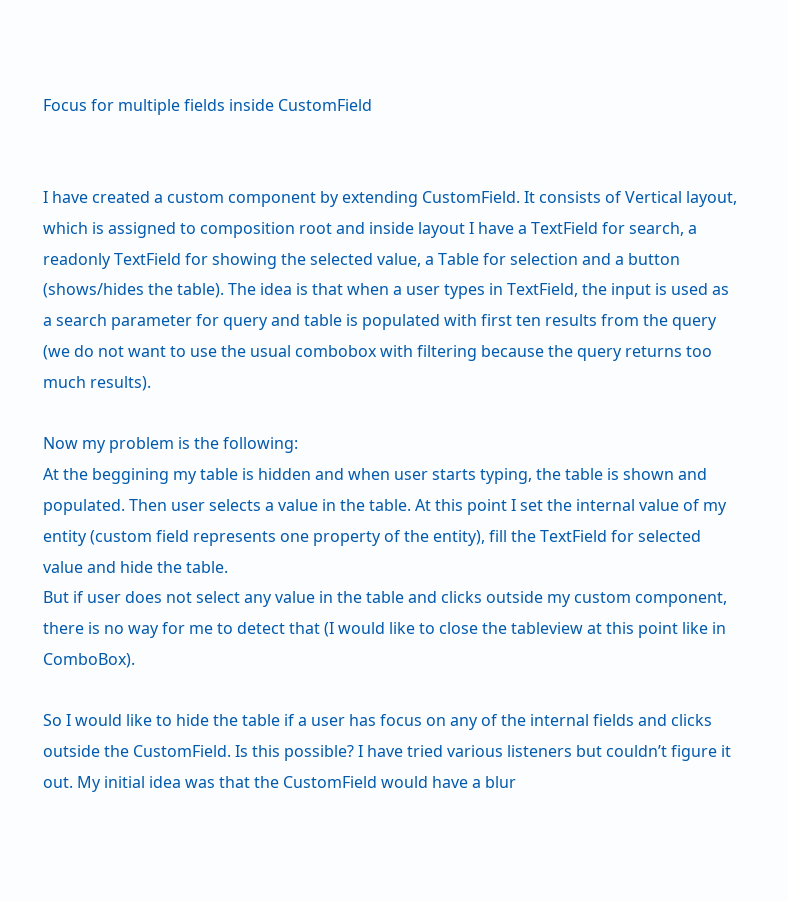Focus for multiple fields inside CustomField


I have created a custom component by extending CustomField. It consists of Vertical layout, which is assigned to composition root and inside layout I have a TextField for search, a readonly TextField for showing the selected value, a Table for selection and a button (shows/hides the table). The idea is that when a user types in TextField, the input is used as a search parameter for query and table is populated with first ten results from the query (we do not want to use the usual combobox with filtering because the query returns too much results).

Now my problem is the following:
At the beggining my table is hidden and when user starts typing, the table is shown and populated. Then user selects a value in the table. At this point I set the internal value of my entity (custom field represents one property of the entity), fill the TextField for selected value and hide the table.
But if user does not select any value in the table and clicks outside my custom component, there is no way for me to detect that (I would like to close the tableview at this point like in ComboBox).

So I would like to hide the table if a user has focus on any of the internal fields and clicks outside the CustomField. Is this possible? I have tried various listeners but couldn’t figure it out. My initial idea was that the CustomField would have a blur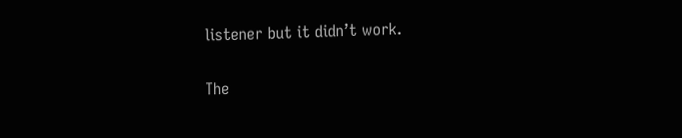listener but it didn’t work.

The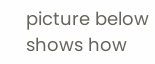picture below shows how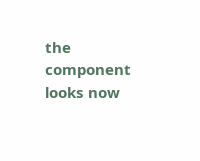the component looks now